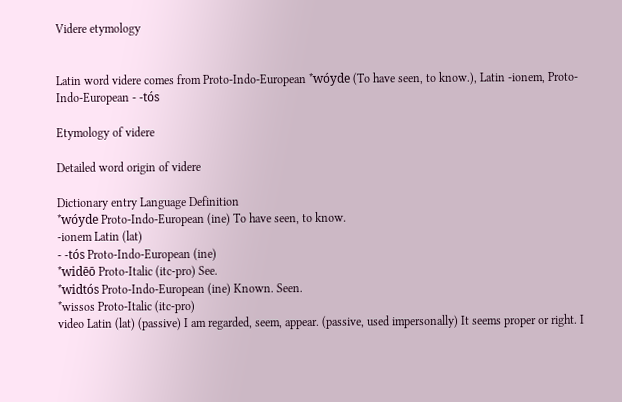Videre etymology


Latin word videre comes from Proto-Indo-European *wóyde (To have seen, to know.), Latin -ionem, Proto-Indo-European - -tós

Etymology of videre

Detailed word origin of videre

Dictionary entry Language Definition
*wóyde Proto-Indo-European (ine) To have seen, to know.
-ionem Latin (lat)
- -tós Proto-Indo-European (ine)
*widēō Proto-Italic (itc-pro) See.
*widtós Proto-Indo-European (ine) Known. Seen.
*wissos Proto-Italic (itc-pro)
video Latin (lat) (passive) I am regarded, seem, appear. (passive, used impersonally) It seems proper or right. I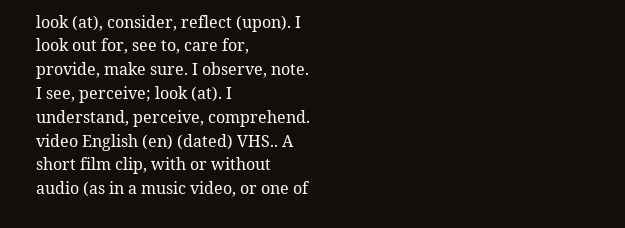look (at), consider, reflect (upon). I look out for, see to, care for, provide, make sure. I observe, note. I see, perceive; look (at). I understand, perceive, comprehend.
video English (en) (dated) VHS.. A short film clip, with or without audio (as in a music video, or one of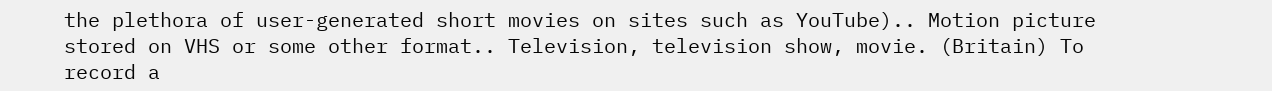the plethora of user-generated short movies on sites such as YouTube).. Motion picture stored on VHS or some other format.. Television, television show, movie. (Britain) To record a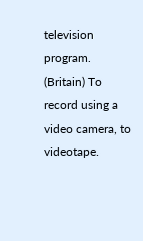television program. (Britain) To record using a video camera, to videotape.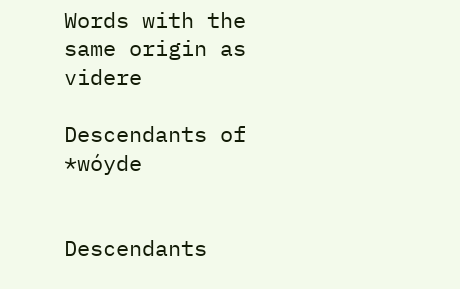Words with the same origin as videre

Descendants of *wóyde


Descendants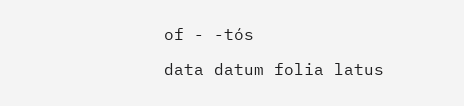of - -tós

data datum folia latus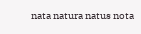nata natura natus nota